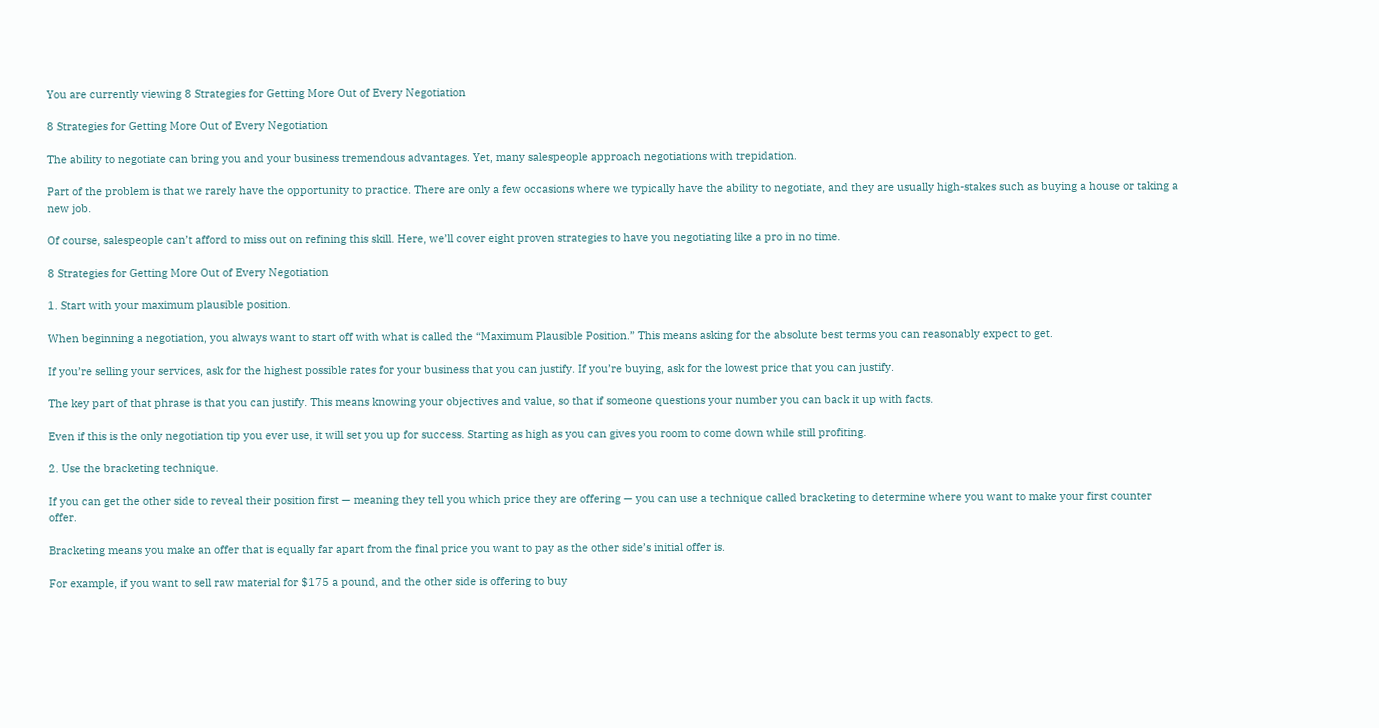You are currently viewing 8 Strategies for Getting More Out of Every Negotiation

8 Strategies for Getting More Out of Every Negotiation

The ability to negotiate can bring you and your business tremendous advantages. Yet, many salespeople approach negotiations with trepidation.

Part of the problem is that we rarely have the opportunity to practice. There are only a few occasions where we typically have the ability to negotiate, and they are usually high-stakes such as buying a house or taking a new job.

Of course, salespeople can’t afford to miss out on refining this skill. Here, we’ll cover eight proven strategies to have you negotiating like a pro in no time.

8 Strategies for Getting More Out of Every Negotiation

1. Start with your maximum plausible position.

When beginning a negotiation, you always want to start off with what is called the “Maximum Plausible Position.” This means asking for the absolute best terms you can reasonably expect to get.

If you’re selling your services, ask for the highest possible rates for your business that you can justify. If you’re buying, ask for the lowest price that you can justify.

The key part of that phrase is that you can justify. This means knowing your objectives and value, so that if someone questions your number you can back it up with facts.

Even if this is the only negotiation tip you ever use, it will set you up for success. Starting as high as you can gives you room to come down while still profiting.

2. Use the bracketing technique.

If you can get the other side to reveal their position first — meaning they tell you which price they are offering — you can use a technique called bracketing to determine where you want to make your first counter offer.

Bracketing means you make an offer that is equally far apart from the final price you want to pay as the other side’s initial offer is.

For example, if you want to sell raw material for $175 a pound, and the other side is offering to buy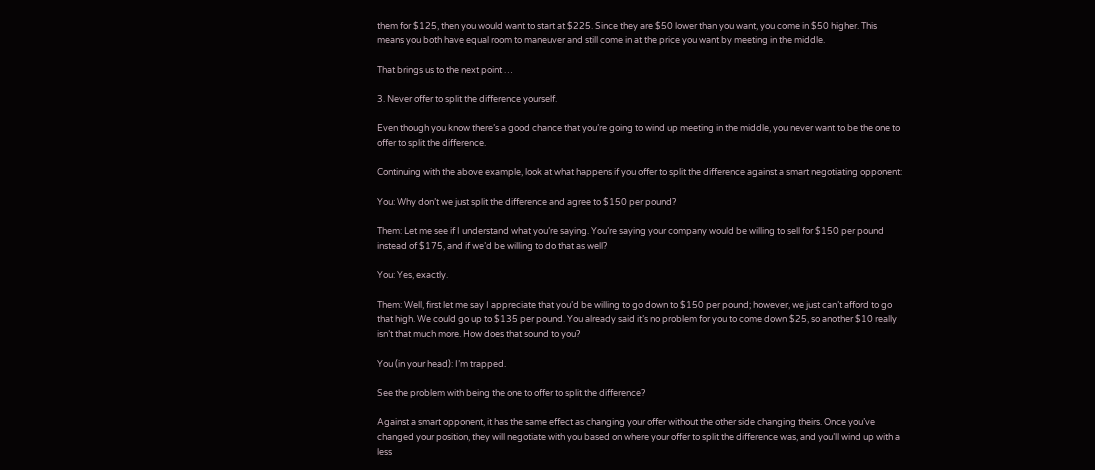them for $125, then you would want to start at $225. Since they are $50 lower than you want, you come in $50 higher. This means you both have equal room to maneuver and still come in at the price you want by meeting in the middle.

That brings us to the next point …

3. Never offer to split the difference yourself.

Even though you know there’s a good chance that you’re going to wind up meeting in the middle, you never want to be the one to offer to split the difference.

Continuing with the above example, look at what happens if you offer to split the difference against a smart negotiating opponent:

You: Why don’t we just split the difference and agree to $150 per pound?

Them: Let me see if I understand what you’re saying. You’re saying your company would be willing to sell for $150 per pound instead of $175, and if we’d be willing to do that as well?

You: Yes, exactly.

Them: Well, first let me say I appreciate that you’d be willing to go down to $150 per pound; however, we just can’t afford to go that high. We could go up to $135 per pound. You already said it’s no problem for you to come down $25, so another $10 really isn’t that much more. How does that sound to you?

You (in your head): I’m trapped.

See the problem with being the one to offer to split the difference?

Against a smart opponent, it has the same effect as changing your offer without the other side changing theirs. Once you’ve changed your position, they will negotiate with you based on where your offer to split the difference was, and you’ll wind up with a less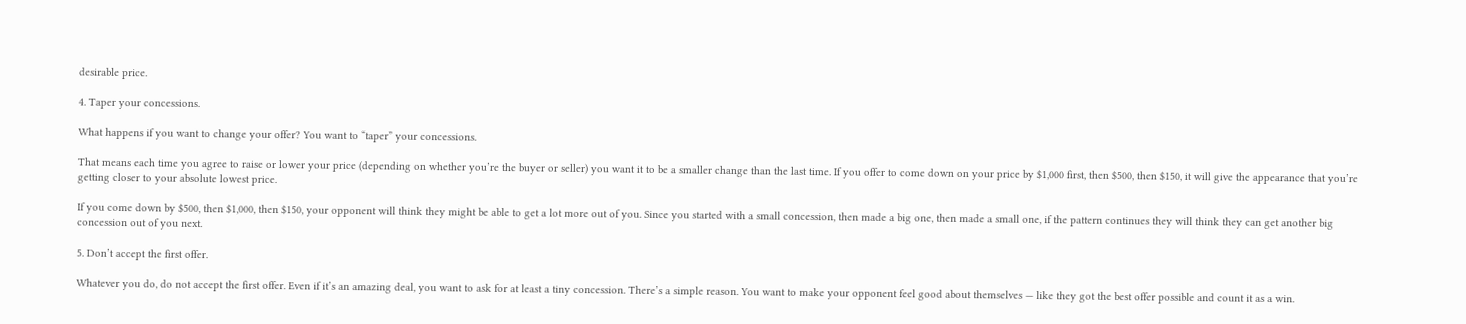desirable price.

4. Taper your concessions.

What happens if you want to change your offer? You want to “taper” your concessions.

That means each time you agree to raise or lower your price (depending on whether you’re the buyer or seller) you want it to be a smaller change than the last time. If you offer to come down on your price by $1,000 first, then $500, then $150, it will give the appearance that you’re getting closer to your absolute lowest price.

If you come down by $500, then $1,000, then $150, your opponent will think they might be able to get a lot more out of you. Since you started with a small concession, then made a big one, then made a small one, if the pattern continues they will think they can get another big concession out of you next.

5. Don’t accept the first offer.

Whatever you do, do not accept the first offer. Even if it’s an amazing deal, you want to ask for at least a tiny concession. There’s a simple reason. You want to make your opponent feel good about themselves — like they got the best offer possible and count it as a win.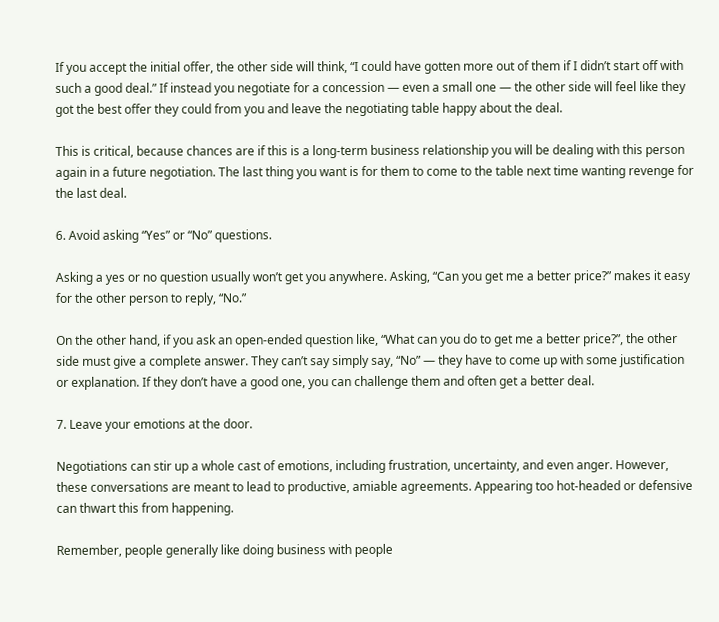If you accept the initial offer, the other side will think, “I could have gotten more out of them if I didn’t start off with such a good deal.” If instead you negotiate for a concession — even a small one — the other side will feel like they got the best offer they could from you and leave the negotiating table happy about the deal.

This is critical, because chances are if this is a long-term business relationship you will be dealing with this person again in a future negotiation. The last thing you want is for them to come to the table next time wanting revenge for the last deal.

6. Avoid asking “Yes” or “No” questions.

Asking a yes or no question usually won’t get you anywhere. Asking, “Can you get me a better price?” makes it easy for the other person to reply, “No.”

On the other hand, if you ask an open-ended question like, “What can you do to get me a better price?”, the other side must give a complete answer. They can’t say simply say, “No” — they have to come up with some justification or explanation. If they don’t have a good one, you can challenge them and often get a better deal.

7. Leave your emotions at the door.

Negotiations can stir up a whole cast of emotions, including frustration, uncertainty, and even anger. However, these conversations are meant to lead to productive, amiable agreements. Appearing too hot-headed or defensive can thwart this from happening.

Remember, people generally like doing business with people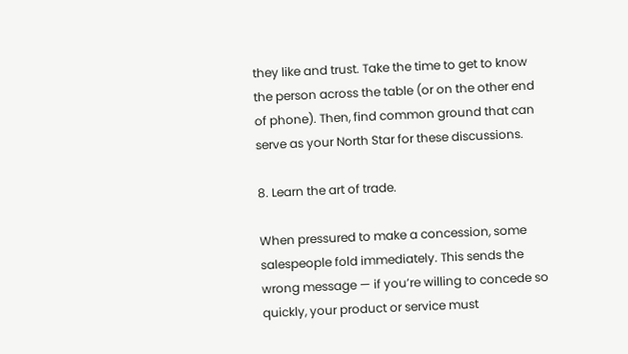they like and trust. Take the time to get to know the person across the table (or on the other end of phone). Then, find common ground that can serve as your North Star for these discussions.

8. Learn the art of trade.

When pressured to make a concession, some salespeople fold immediately. This sends the wrong message — if you’re willing to concede so quickly, your product or service must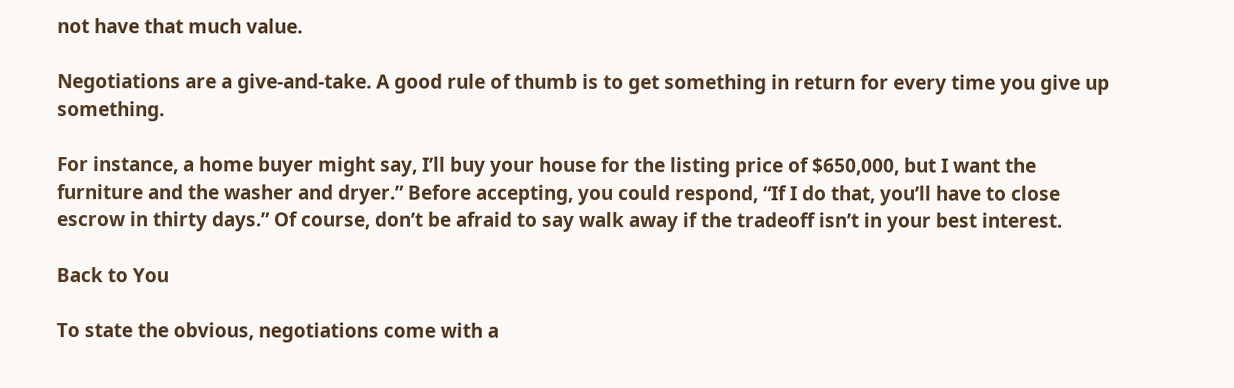not have that much value.

Negotiations are a give-and-take. A good rule of thumb is to get something in return for every time you give up something.

For instance, a home buyer might say, I’ll buy your house for the listing price of $650,000, but I want the furniture and the washer and dryer.” Before accepting, you could respond, “If I do that, you’ll have to close escrow in thirty days.” Of course, don’t be afraid to say walk away if the tradeoff isn’t in your best interest.

Back to You

To state the obvious, negotiations come with a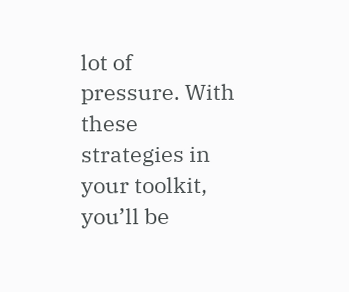lot of pressure. With these strategies in your toolkit, you’ll be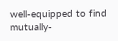well-equipped to find mutually-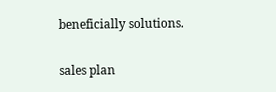beneficially solutions.

sales plan